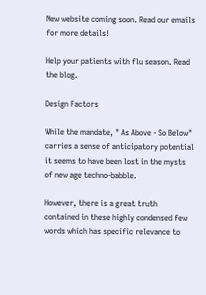New website coming soon. Read our emails for more details!

Help your patients with flu season. Read the blog.

Design Factors

While the mandate, " As Above - So Below" carries a sense of anticipatory potential it seems to have been lost in the mysts of new age techno-babble.

However, there is a great truth contained in these highly condensed few words which has specific relevance to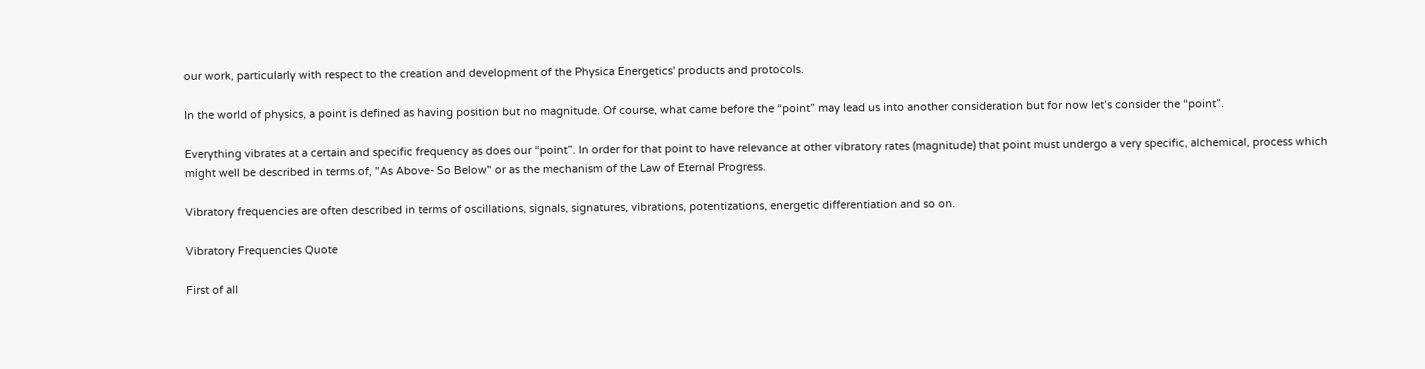our work, particularly with respect to the creation and development of the Physica Energetics' products and protocols.

In the world of physics, a point is defined as having position but no magnitude. Of course, what came before the “point” may lead us into another consideration but for now let’s consider the “point”.

Everything vibrates at a certain and specific frequency as does our “point”. In order for that point to have relevance at other vibratory rates (magnitude) that point must undergo a very specific, alchemical, process which might well be described in terms of, "As Above- So Below" or as the mechanism of the Law of Eternal Progress.

Vibratory frequencies are often described in terms of oscillations, signals, signatures, vibrations, potentizations, energetic differentiation and so on.

Vibratory Frequencies Quote

First of all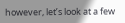however, let’s look at a few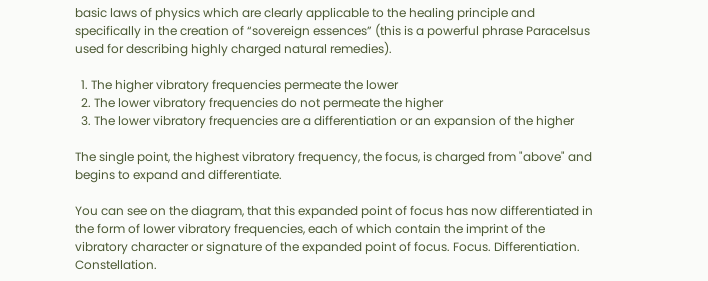basic laws of physics which are clearly applicable to the healing principle and specifically in the creation of “sovereign essences” (this is a powerful phrase Paracelsus used for describing highly charged natural remedies).

  1. The higher vibratory frequencies permeate the lower
  2. The lower vibratory frequencies do not permeate the higher
  3. The lower vibratory frequencies are a differentiation or an expansion of the higher

The single point, the highest vibratory frequency, the focus, is charged from "above" and begins to expand and differentiate.

You can see on the diagram, that this expanded point of focus has now differentiated in the form of lower vibratory frequencies, each of which contain the imprint of the vibratory character or signature of the expanded point of focus. Focus. Differentiation. Constellation.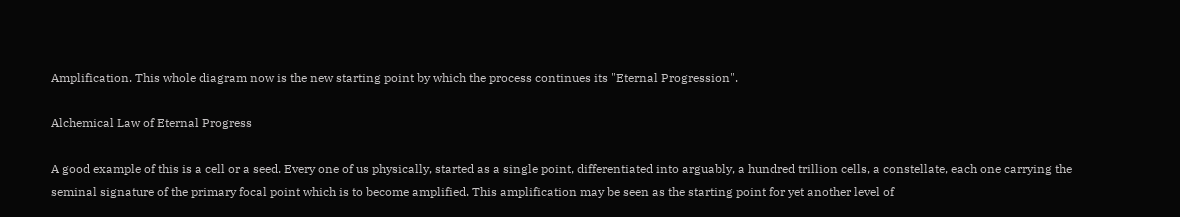Amplification. This whole diagram now is the new starting point by which the process continues its "Eternal Progression".

Alchemical Law of Eternal Progress

A good example of this is a cell or a seed. Every one of us physically, started as a single point, differentiated into arguably, a hundred trillion cells, a constellate, each one carrying the seminal signature of the primary focal point which is to become amplified. This amplification may be seen as the starting point for yet another level of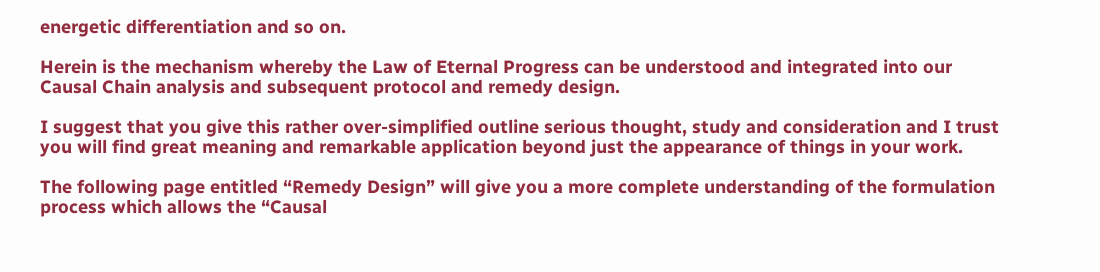energetic differentiation and so on.

Herein is the mechanism whereby the Law of Eternal Progress can be understood and integrated into our Causal Chain analysis and subsequent protocol and remedy design.

I suggest that you give this rather over-simplified outline serious thought, study and consideration and I trust you will find great meaning and remarkable application beyond just the appearance of things in your work.

The following page entitled “Remedy Design” will give you a more complete understanding of the formulation process which allows the “Causal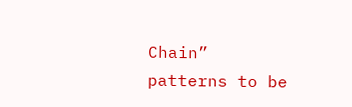Chain” patterns to be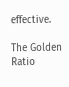effective.

The Golden Ratio